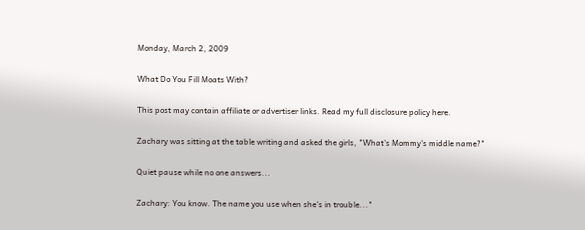Monday, March 2, 2009

What Do You Fill Moats With?

This post may contain affiliate or advertiser links. Read my full disclosure policy here.

Zachary was sitting at the table writing and asked the girls, "What's Mommy's middle name?"

Quiet pause while no one answers...

Zachary: You know. The name you use when she's in trouble..."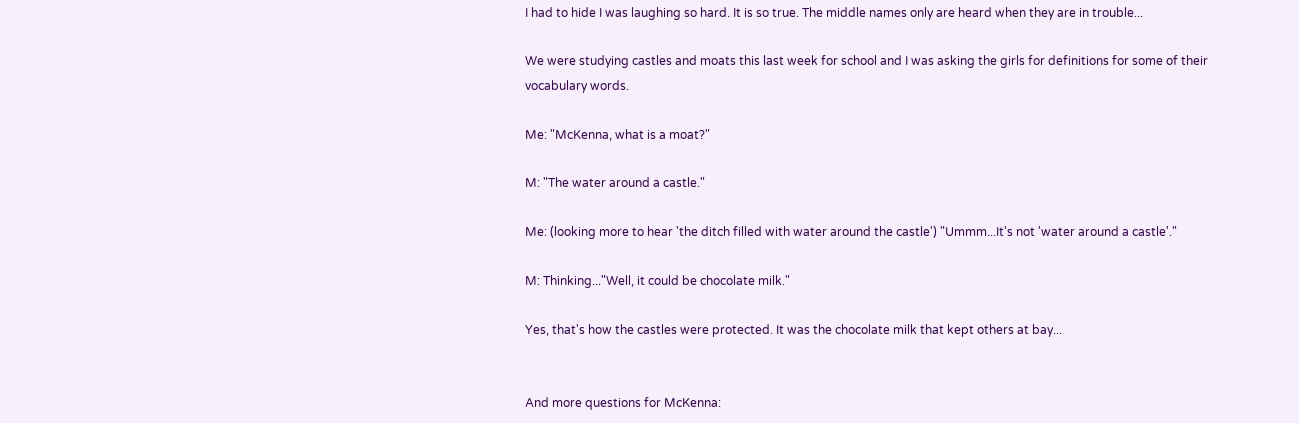I had to hide I was laughing so hard. It is so true. The middle names only are heard when they are in trouble...

We were studying castles and moats this last week for school and I was asking the girls for definitions for some of their vocabulary words.

Me: "McKenna, what is a moat?"

M: "The water around a castle."

Me: (looking more to hear 'the ditch filled with water around the castle') "Ummm...It's not 'water around a castle'."

M: Thinking..."Well, it could be chocolate milk."

Yes, that's how the castles were protected. It was the chocolate milk that kept others at bay...


And more questions for McKenna: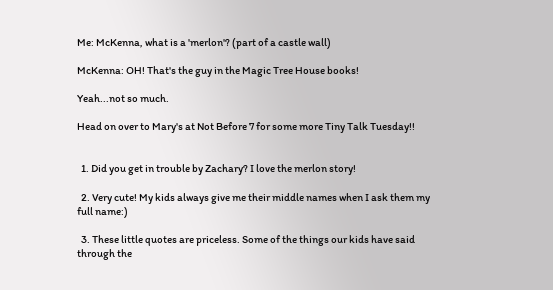Me: McKenna, what is a 'merlon'? (part of a castle wall)

McKenna: OH! That's the guy in the Magic Tree House books!

Yeah...not so much.

Head on over to Mary's at Not Before 7 for some more Tiny Talk Tuesday!!


  1. Did you get in trouble by Zachary? I love the merlon story!

  2. Very cute! My kids always give me their middle names when I ask them my full name:)

  3. These little quotes are priceless. Some of the things our kids have said through the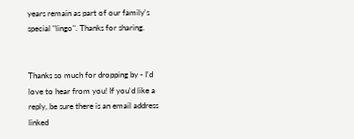years remain as part of our family's special "lingo". Thanks for sharing.


Thanks so much for dropping by - I'd love to hear from you! If you'd like a reply, be sure there is an email address linked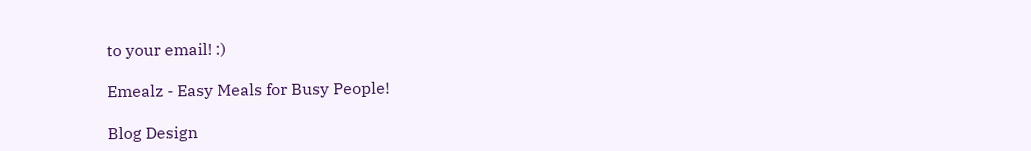to your email! :)

Emealz - Easy Meals for Busy People!

Blog Design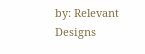by: Relevant Designs